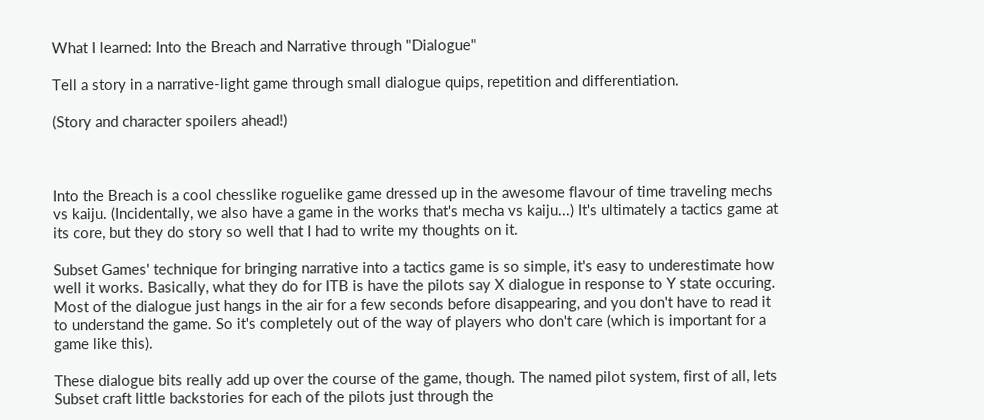What I learned: Into the Breach and Narrative through "Dialogue"

Tell a story in a narrative-light game through small dialogue quips, repetition and differentiation.

(Story and character spoilers ahead!)



Into the Breach is a cool chesslike roguelike game dressed up in the awesome flavour of time traveling mechs vs kaiju. (Incidentally, we also have a game in the works that's mecha vs kaiju...) It's ultimately a tactics game at its core, but they do story so well that I had to write my thoughts on it.

Subset Games' technique for bringing narrative into a tactics game is so simple, it's easy to underestimate how well it works. Basically, what they do for ITB is have the pilots say X dialogue in response to Y state occuring. Most of the dialogue just hangs in the air for a few seconds before disappearing, and you don't have to read it to understand the game. So it's completely out of the way of players who don't care (which is important for a game like this).

These dialogue bits really add up over the course of the game, though. The named pilot system, first of all, lets Subset craft little backstories for each of the pilots just through the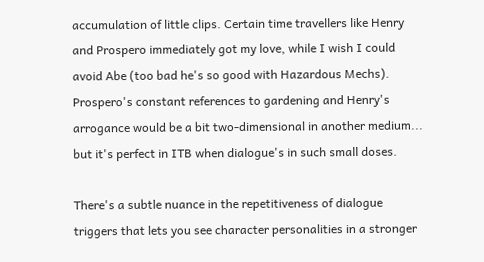accumulation of little clips. Certain time travellers like Henry and Prospero immediately got my love, while I wish I could avoid Abe (too bad he's so good with Hazardous Mechs). Prospero's constant references to gardening and Henry's arrogance would be a bit two-dimensional in another medium... but it's perfect in ITB when dialogue's in such small doses.

There's a subtle nuance in the repetitiveness of dialogue triggers that lets you see character personalities in a stronger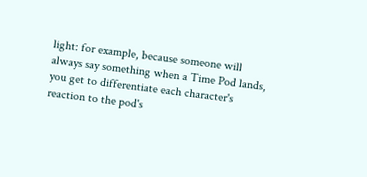light: for example, because someone will always say something when a Time Pod lands, you get to differentiate each character's reaction to the pod's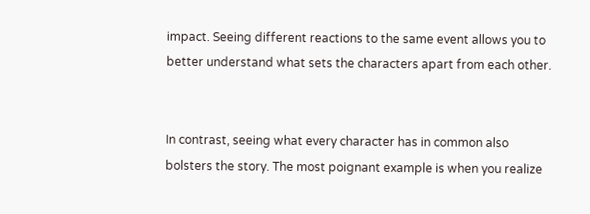impact. Seeing different reactions to the same event allows you to better understand what sets the characters apart from each other.


In contrast, seeing what every character has in common also bolsters the story. The most poignant example is when you realize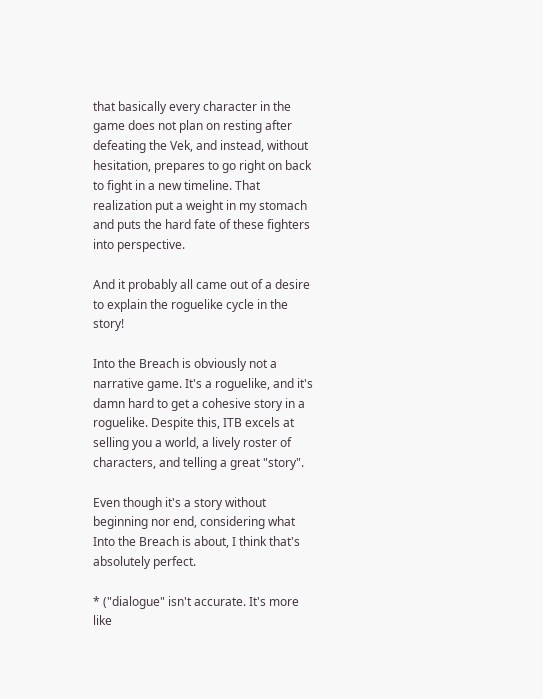that basically every character in the game does not plan on resting after defeating the Vek, and instead, without hesitation, prepares to go right on back to fight in a new timeline. That realization put a weight in my stomach and puts the hard fate of these fighters into perspective.

And it probably all came out of a desire to explain the roguelike cycle in the story!

Into the Breach is obviously not a narrative game. It's a roguelike, and it's damn hard to get a cohesive story in a roguelike. Despite this, ITB excels at selling you a world, a lively roster of characters, and telling a great "story".

Even though it's a story without beginning nor end, considering what Into the Breach is about, I think that's absolutely perfect.

* ("dialogue" isn't accurate. It's more like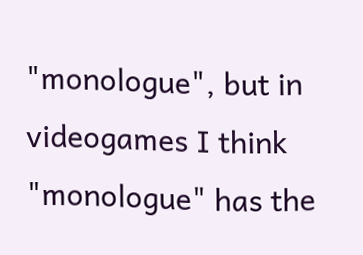"monologue", but in videogames I think "monologue" has the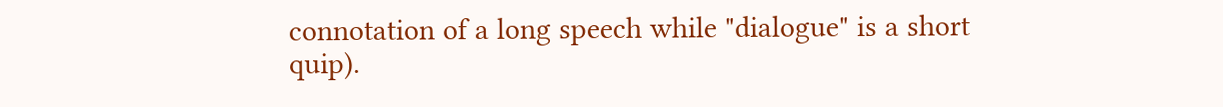connotation of a long speech while "dialogue" is a short quip).